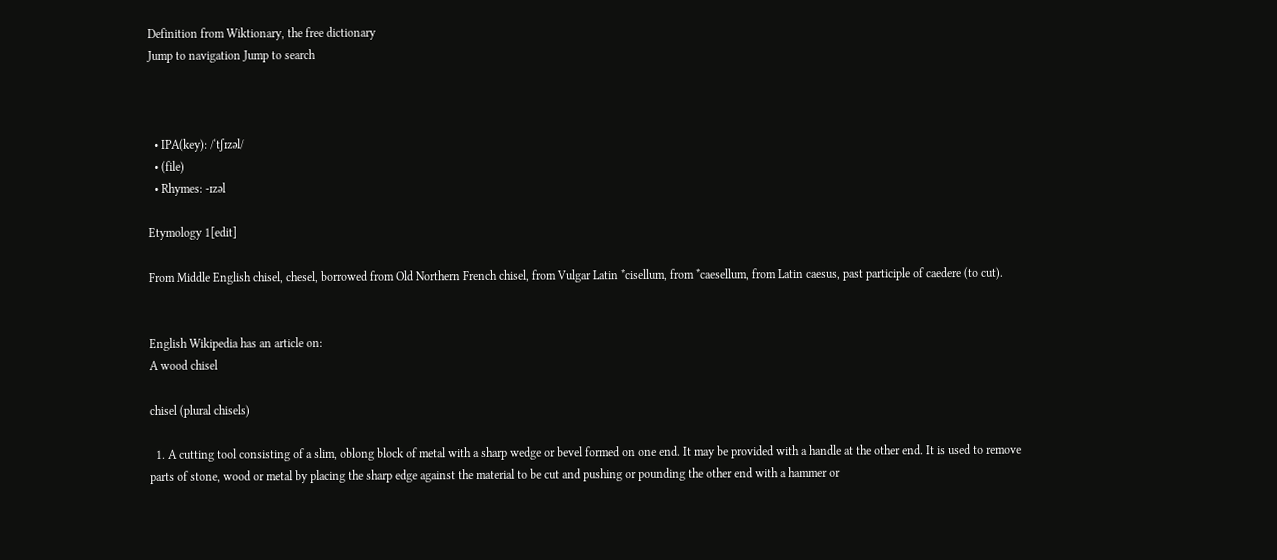Definition from Wiktionary, the free dictionary
Jump to navigation Jump to search



  • IPA(key): /ˈtʃɪzəl/
  • (file)
  • Rhymes: -ɪzəl

Etymology 1[edit]

From Middle English chisel, chesel, borrowed from Old Northern French chisel, from Vulgar Latin *cisellum, from *caesellum, from Latin caesus, past participle of caedere (to cut).


English Wikipedia has an article on:
A wood chisel

chisel (plural chisels)

  1. A cutting tool consisting of a slim, oblong block of metal with a sharp wedge or bevel formed on one end. It may be provided with a handle at the other end. It is used to remove parts of stone, wood or metal by placing the sharp edge against the material to be cut and pushing or pounding the other end with a hammer or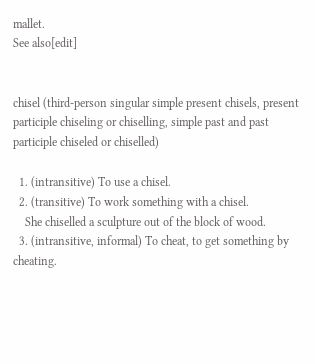mallet.
See also[edit]


chisel (third-person singular simple present chisels, present participle chiseling or chiselling, simple past and past participle chiseled or chiselled)

  1. (intransitive) To use a chisel.
  2. (transitive) To work something with a chisel.
    She chiselled a sculpture out of the block of wood.
  3. (intransitive, informal) To cheat, to get something by cheating.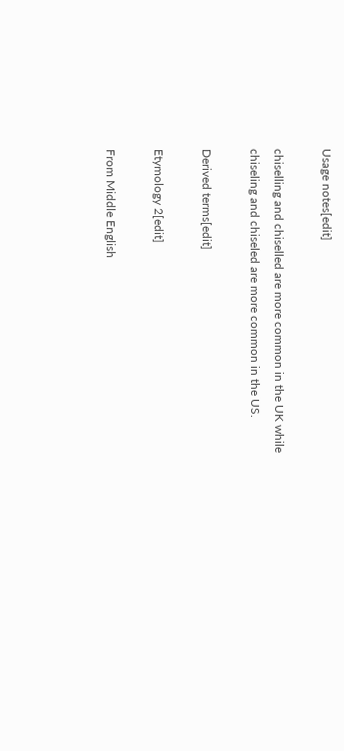Usage notes[edit]

chiselling and chiselled are more common in the UK while chiseling and chiseled are more common in the US.

Derived terms[edit]

Etymology 2[edit]

From Middle English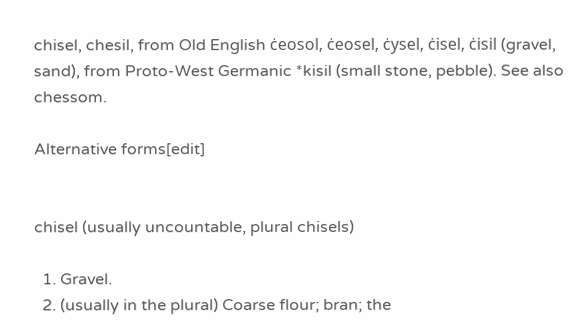chisel, chesil, from Old English ċeosol, ċeosel, ċysel, ċisel, ċisil (gravel, sand), from Proto-West Germanic *kisil (small stone, pebble). See also chessom.

Alternative forms[edit]


chisel (usually uncountable, plural chisels)

  1. Gravel.
  2. (usually in the plural) Coarse flour; bran; the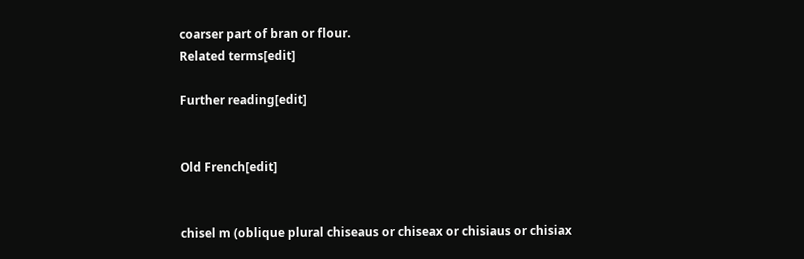coarser part of bran or flour.
Related terms[edit]

Further reading[edit]


Old French[edit]


chisel m (oblique plural chiseaus or chiseax or chisiaus or chisiax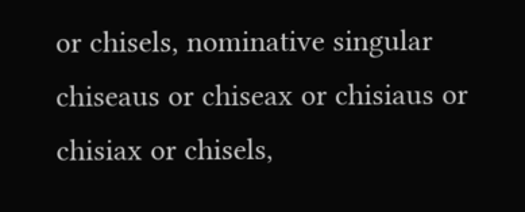or chisels, nominative singular chiseaus or chiseax or chisiaus or chisiax or chisels,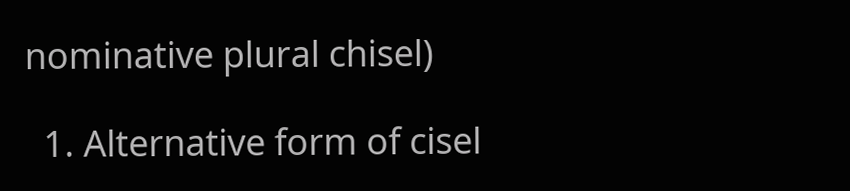nominative plural chisel)

  1. Alternative form of cisel